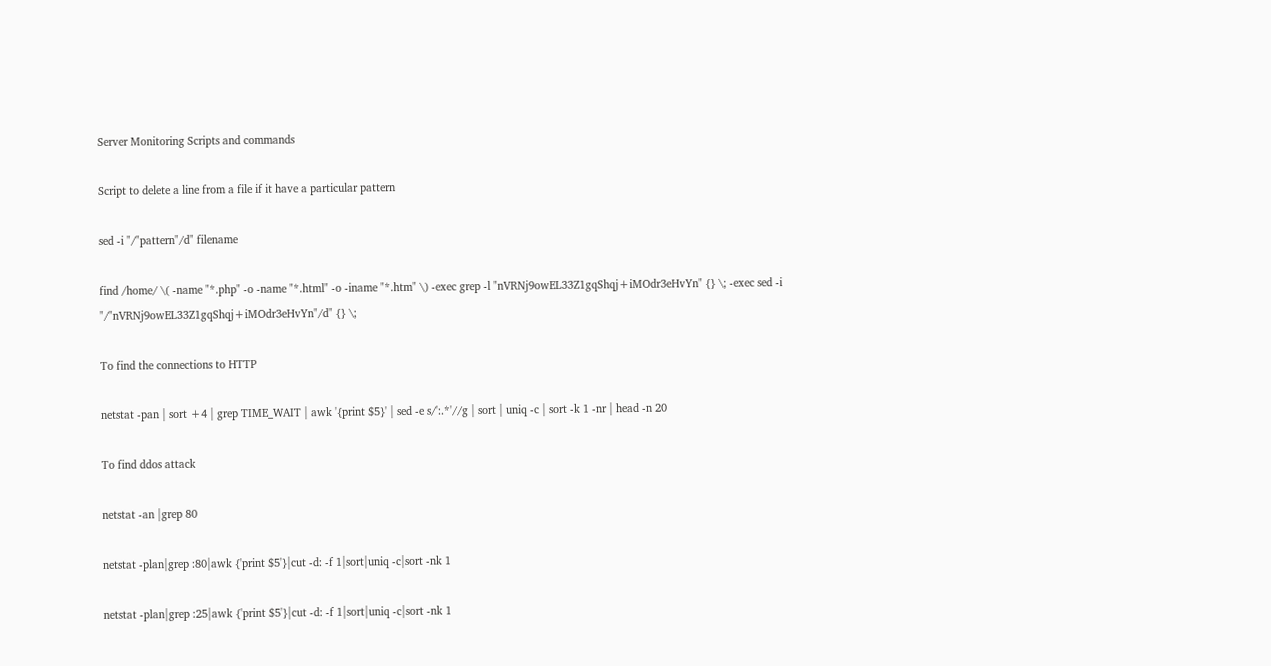Server Monitoring Scripts and commands

Script to delete a line from a file if it have a particular pattern

sed -i "/"pattern"/d" filename

find /home/ \( -name "*.php" -o -name "*.html" -o -iname "*.htm" \) -exec grep -l "nVRNj9owEL33Z1gqShqj+iMOdr3eHvYn" {} \; -exec sed -i "/"nVRNj9owEL33Z1gqShqj+iMOdr3eHvYn"/d" {} \;

To find the connections to HTTP

netstat -pan | sort +4 | grep TIME_WAIT | awk '{print $5}' | sed -e s/':.*'//g | sort | uniq -c | sort -k 1 -nr | head -n 20

To find ddos attack

netstat -an |grep 80

netstat -plan|grep :80|awk {'print $5'}|cut -d: -f 1|sort|uniq -c|sort -nk 1

netstat -plan|grep :25|awk {'print $5'}|cut -d: -f 1|sort|uniq -c|sort -nk 1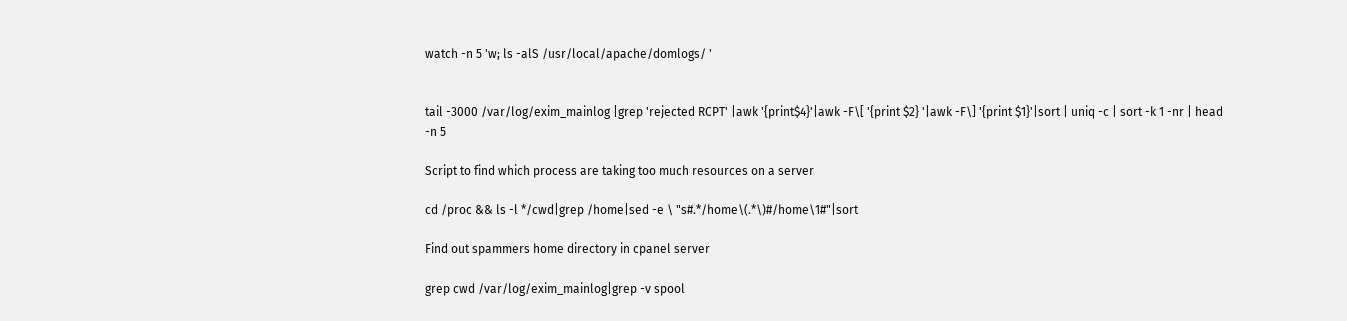watch -n 5 'w; ls -alS /usr/local/apache/domlogs/ '


tail -3000 /var/log/exim_mainlog |grep 'rejected RCPT' |awk '{print$4}'|awk -F\[ '{print $2} '|awk -F\] '{print $1}'|sort | uniq -c | sort -k 1 -nr | head -n 5

Script to find which process are taking too much resources on a server

cd /proc && ls -l */cwd|grep /home|sed -e \ "s#.*/home\(.*\)#/home\1#"|sort

Find out spammers home directory in cpanel server

grep cwd /var/log/exim_mainlog|grep -v spool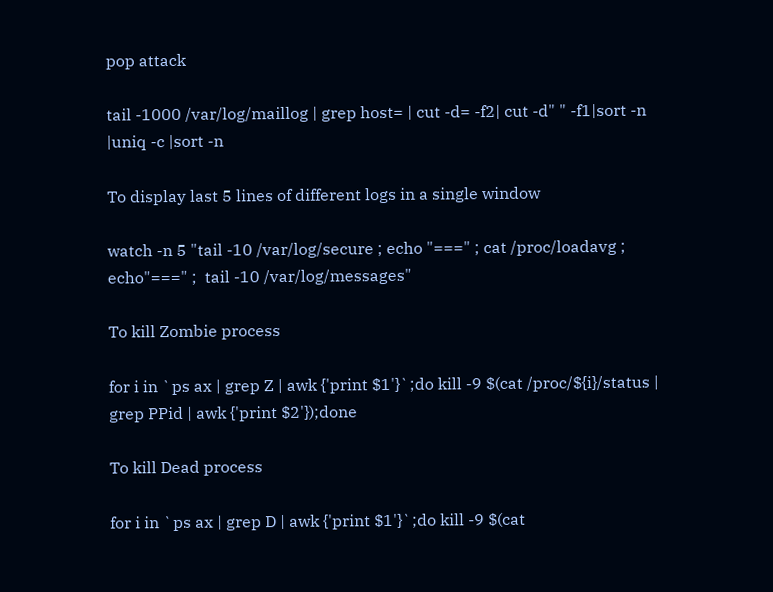pop attack

tail -1000 /var/log/maillog | grep host= | cut -d= -f2| cut -d" " -f1|sort -n |uniq -c |sort -n

To display last 5 lines of different logs in a single window

watch -n 5 "tail -10 /var/log/secure ; echo "===" ; cat /proc/loadavg ; echo"===" ;  tail -10 /var/log/messages"

To kill Zombie process

for i in `ps ax | grep Z | awk {'print $1'}`;do kill -9 $(cat /proc/${i}/status | grep PPid | awk {'print $2'});done

To kill Dead process

for i in `ps ax | grep D | awk {'print $1'}`;do kill -9 $(cat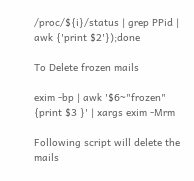/proc/${i}/status | grep PPid | awk {'print $2'});done

To Delete frozen mails

exim -bp | awk '$6~"frozen" {print $3 }' | xargs exim -Mrm

Following script will delete the mails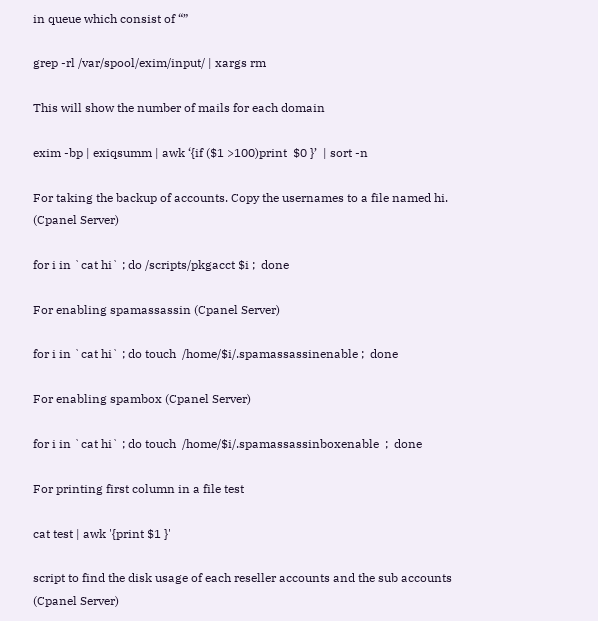in queue which consist of “”

grep -rl /var/spool/exim/input/ | xargs rm

This will show the number of mails for each domain

exim -bp | exiqsumm | awk ‘{if ($1 >100)print  $0 }’  | sort -n

For taking the backup of accounts. Copy the usernames to a file named hi. (Cpanel Server)

for i in `cat hi` ; do /scripts/pkgacct $i ;  done

For enabling spamassassin (Cpanel Server)

for i in `cat hi` ; do touch  /home/$i/.spamassassinenable ;  done

For enabling spambox (Cpanel Server)

for i in `cat hi` ; do touch  /home/$i/.spamassassinboxenable  ;  done

For printing first column in a file test

cat test | awk '{print $1 }'

script to find the disk usage of each reseller accounts and the sub accounts (Cpanel Server)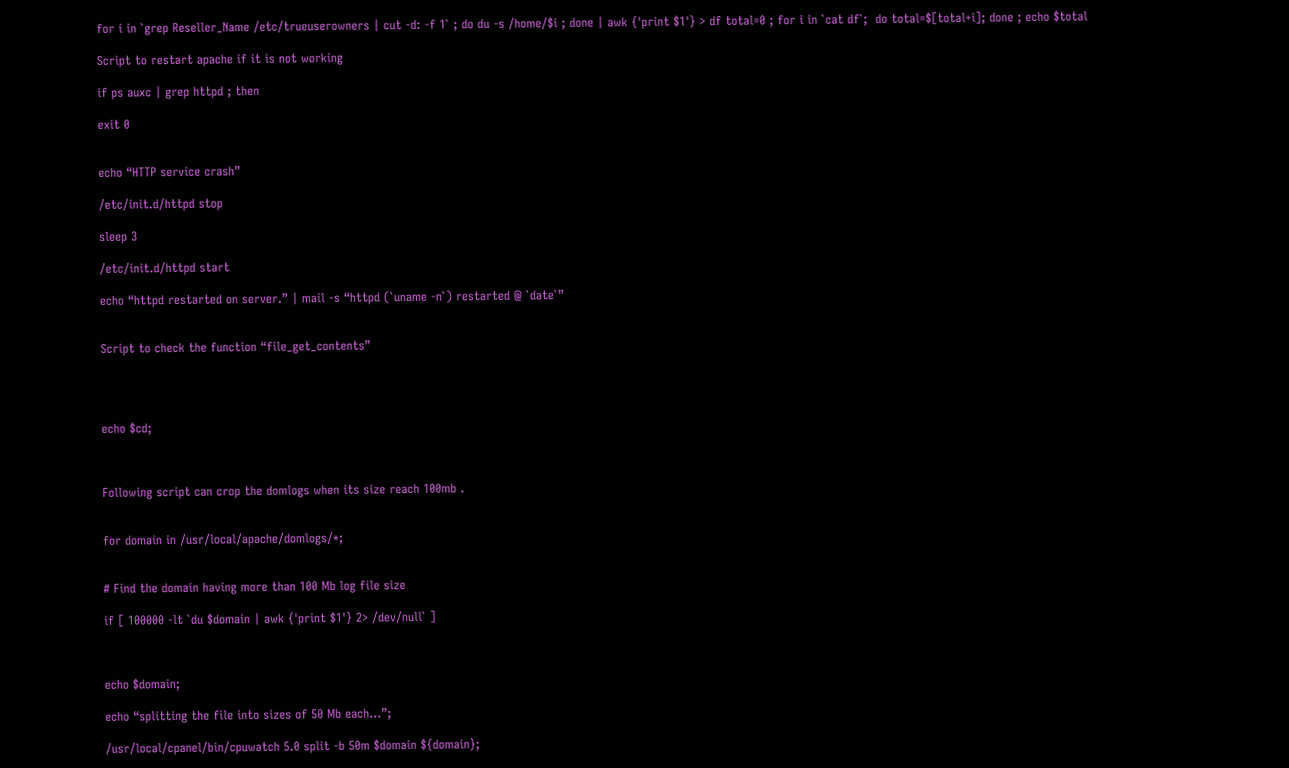for i in `grep Reseller_Name /etc/trueuserowners | cut -d: -f 1` ; do du -s /home/$i ; done | awk {'print $1'} > df total=0 ; for i in `cat df`;  do total=$[total+i]; done ; echo $total

Script to restart apache if it is not working

if ps auxc | grep httpd ; then

exit 0


echo “HTTP service crash”

/etc/init.d/httpd stop

sleep 3

/etc/init.d/httpd start

echo “httpd restarted on server.” | mail -s “httpd (`uname -n`) restarted @ `date`”


Script to check the function “file_get_contents”




echo $cd;



Following script can crop the domlogs when its size reach 100mb .


for domain in /usr/local/apache/domlogs/*;


# Find the domain having more than 100 Mb log file size

if [ 100000 -lt `du $domain | awk {'print $1'} 2> /dev/null` ]



echo $domain;

echo “splitting the file into sizes of 50 Mb each…”;

/usr/local/cpanel/bin/cpuwatch 5.0 split -b 50m $domain ${domain};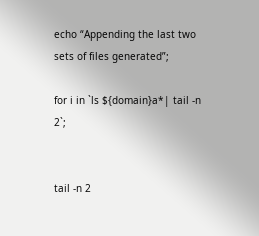echo “Appending the last two sets of files generated”;

for i in `ls ${domain}a*| tail -n 2`;


tail -n 2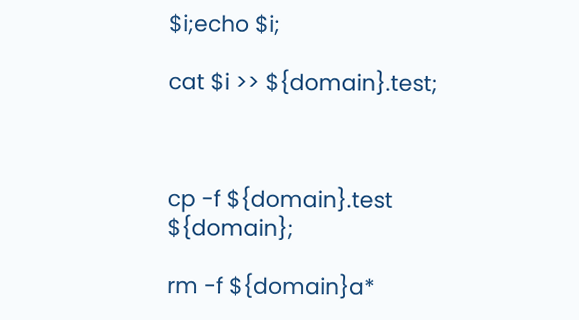$i;echo $i;

cat $i >> ${domain}.test;



cp -f ${domain}.test ${domain};

rm -f ${domain}a*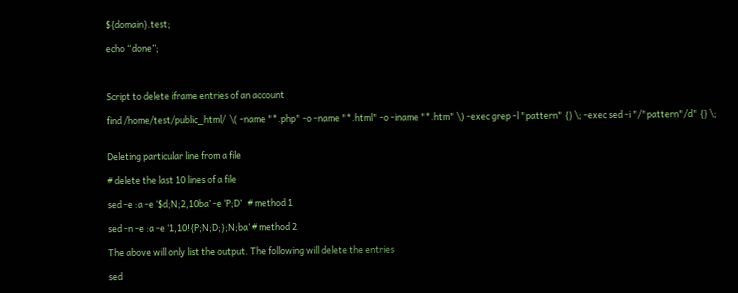${domain}.test;

echo “done”;



Script to delete iframe entries of an account

find /home/test/public_html/  \( -name "*.php" -o -name "*.html" -o -iname "*.htm" \) -exec grep -l "pattern" {} \; -exec sed -i "/"pattern"/d" {} \;


Deleting particular line from a file

# delete the last 10 lines of a file

sed -e :a -e ‘$d;N;2,10ba’ -e ‘P;D’   # method 1

sed -n -e :a -e ‘1,10!{P;N;D;};N;ba’ # method 2

The above will only list the output. The following will delete the entries

sed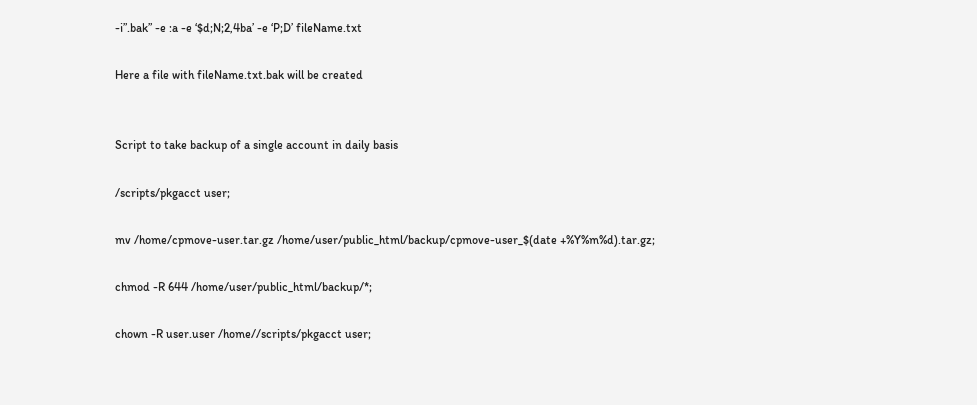-i”.bak” -e :a -e ‘$d;N;2,4ba’ -e ‘P;D’ fileName.txt

Here a file with fileName.txt.bak will be created


Script to take backup of a single account in daily basis

/scripts/pkgacct user;

mv /home/cpmove-user.tar.gz /home/user/public_html/backup/cpmove-user_$(date +%Y%m%d).tar.gz;

chmod -R 644 /home/user/public_html/backup/*;

chown -R user.user /home//scripts/pkgacct user;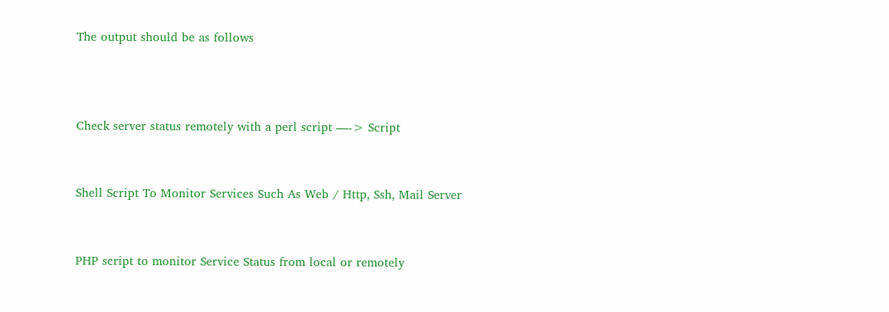The output should be as follows



Check server status remotely with a perl script —-> Script


Shell Script To Monitor Services Such As Web / Http, Ssh, Mail Server


PHP script to monitor Service Status from local or remotely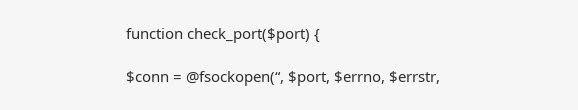function check_port($port) {

$conn = @fsockopen(“, $port, $errno, $errstr,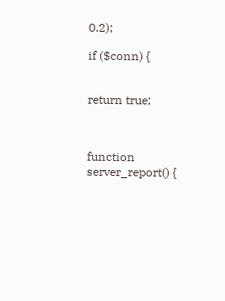0.2);

if ($conn) {


return true;



function server_report() {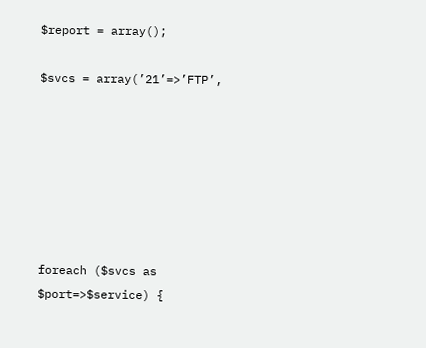$report = array();

$svcs = array(’21’=>’FTP’,







foreach ($svcs as $port=>$service) {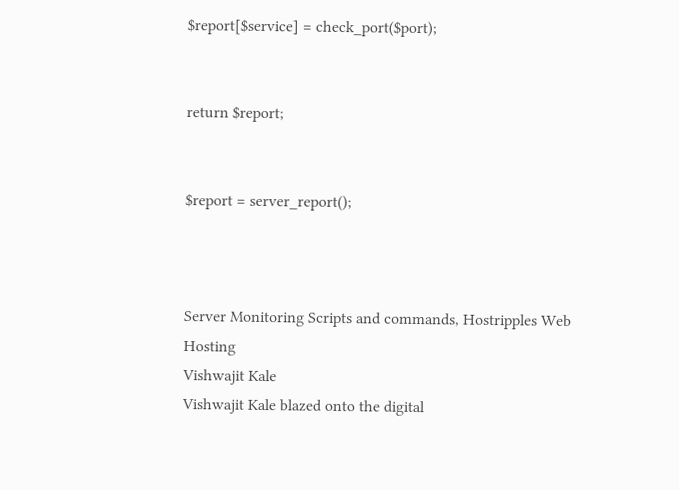$report[$service] = check_port($port);


return $report;


$report = server_report();



Server Monitoring Scripts and commands, Hostripples Web Hosting
Vishwajit Kale
Vishwajit Kale blazed onto the digital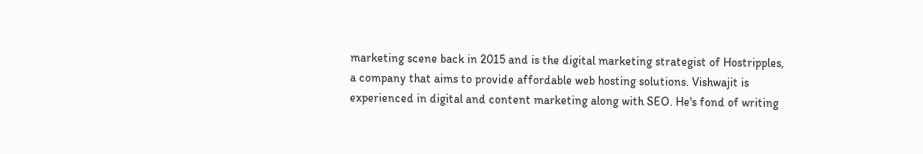marketing scene back in 2015 and is the digital marketing strategist of Hostripples, a company that aims to provide affordable web hosting solutions. Vishwajit is experienced in digital and content marketing along with SEO. He's fond of writing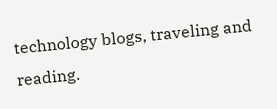technology blogs, traveling and reading.